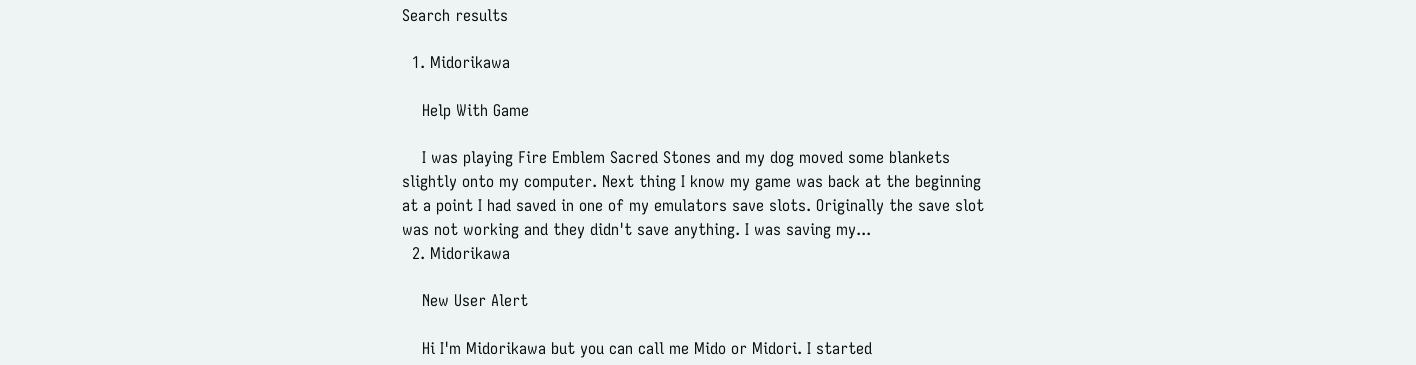Search results

  1. Midorikawa

    Help With Game

    I was playing Fire Emblem Sacred Stones and my dog moved some blankets slightly onto my computer. Next thing I know my game was back at the beginning at a point I had saved in one of my emulators save slots. Originally the save slot was not working and they didn't save anything. I was saving my...
  2. Midorikawa

    New User Alert

    Hi I'm Midorikawa but you can call me Mido or Midori. I started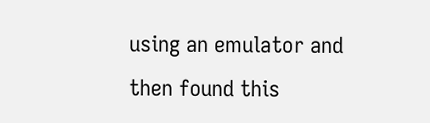using an emulator and then found this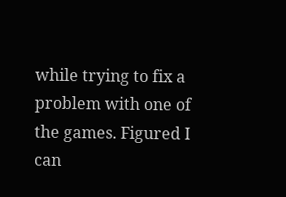while trying to fix a problem with one of the games. Figured I can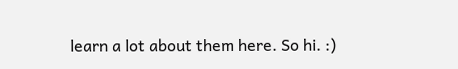learn a lot about them here. So hi. :)